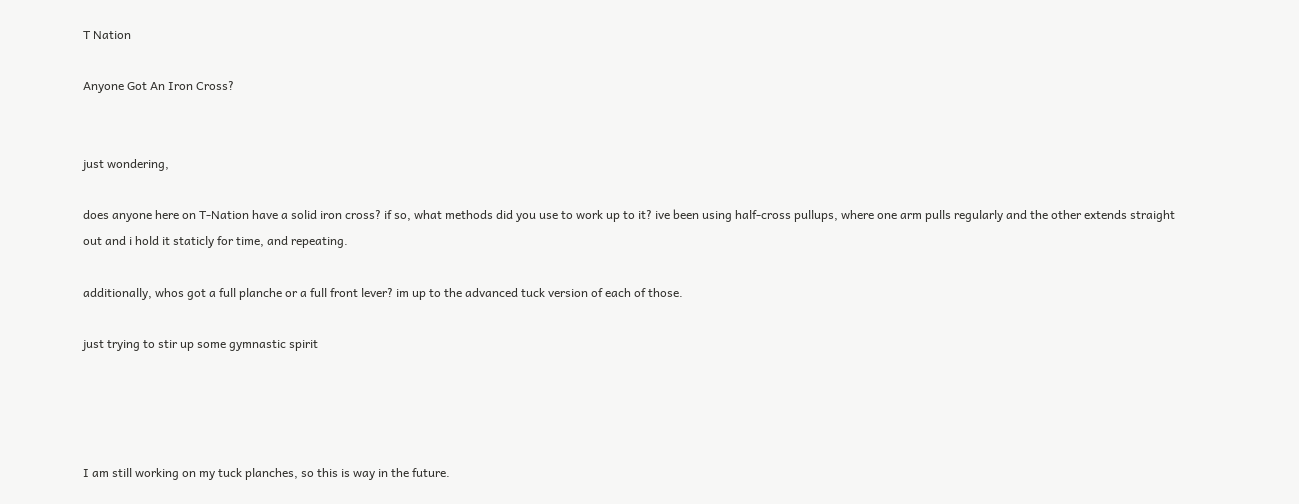T Nation

Anyone Got An Iron Cross?


just wondering,

does anyone here on T-Nation have a solid iron cross? if so, what methods did you use to work up to it? ive been using half-cross pullups, where one arm pulls regularly and the other extends straight out and i hold it staticly for time, and repeating.

additionally, whos got a full planche or a full front lever? im up to the advanced tuck version of each of those.

just trying to stir up some gymnastic spirit




I am still working on my tuck planches, so this is way in the future.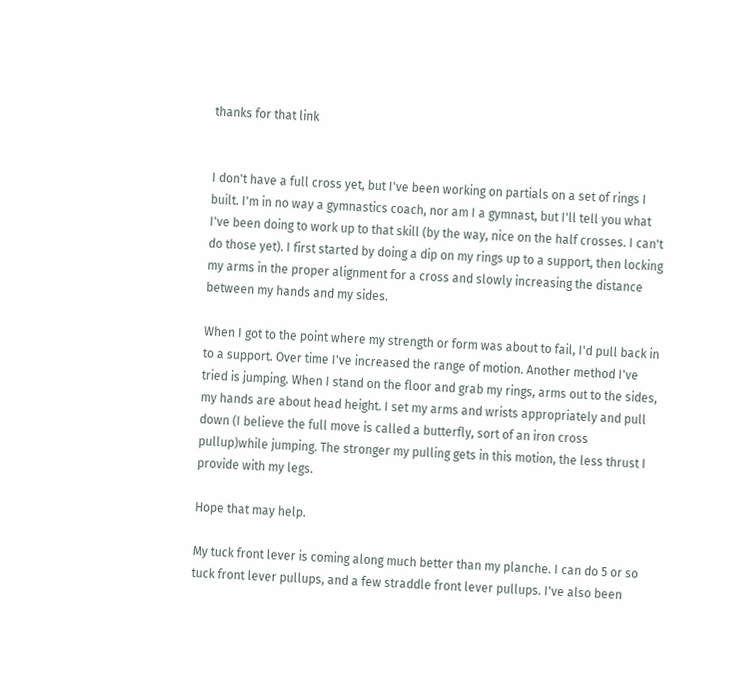thanks for that link


I don't have a full cross yet, but I've been working on partials on a set of rings I built. I'm in no way a gymnastics coach, nor am I a gymnast, but I'll tell you what I've been doing to work up to that skill (by the way, nice on the half crosses. I can't do those yet). I first started by doing a dip on my rings up to a support, then locking my arms in the proper alignment for a cross and slowly increasing the distance between my hands and my sides.

When I got to the point where my strength or form was about to fail, I'd pull back in to a support. Over time I've increased the range of motion. Another method I've tried is jumping. When I stand on the floor and grab my rings, arms out to the sides, my hands are about head height. I set my arms and wrists appropriately and pull down (I believe the full move is called a butterfly, sort of an iron cross pullup)while jumping. The stronger my pulling gets in this motion, the less thrust I provide with my legs.

Hope that may help.

My tuck front lever is coming along much better than my planche. I can do 5 or so tuck front lever pullups, and a few straddle front lever pullups. I've also been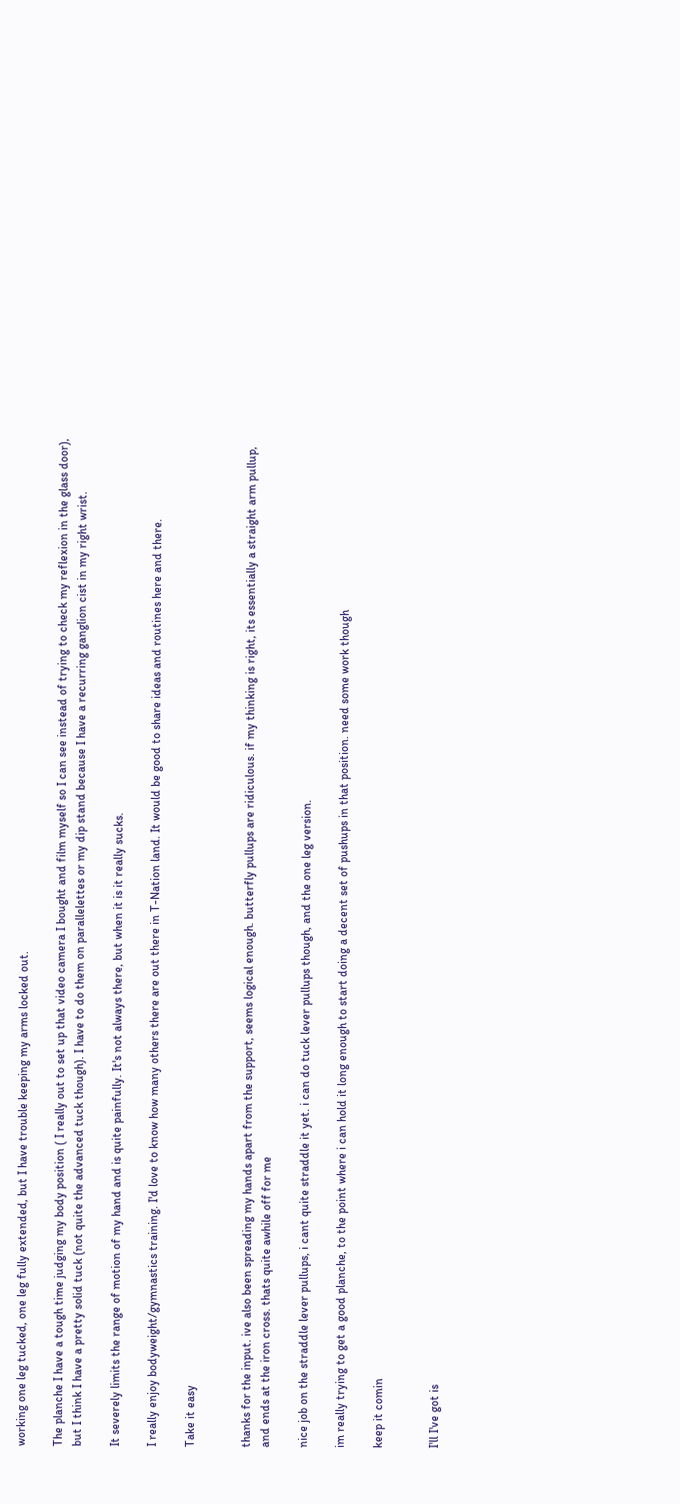working one leg tucked, one leg fully extended, but I have trouble keeping my arms locked out.

The planche I have a tough time judging my body position ( I really out to set up that video camera I bought and film myself so I can see instead of trying to check my reflexion in the glass door), but I think I have a pretty solid tuck (not quite the advanced tuck though). I have to do them on parallelettes or my dip stand because I have a recurring ganglion cist in my right wrist.

It severely limits the range of motion of my hand and is quite painfully. It's not always there, but when it is it really sucks.

I really enjoy bodyweight/gymnastics training. I'd love to know how many others there are out there in T-Nation land. It would be good to share ideas and routines here and there.

Take it easy


thanks for the input. ive also been spreading my hands apart from the support, seems logical enough. butterfly pullups are ridiculous. if my thinking is right, its essentially a straight arm pullup, and ends at the iron cross. thats quite awhile off for me

nice job on the straddle lever pullups, i cant quite straddle it yet. i can do tuck lever pullups though, and the one leg version.

im really trying to get a good planche, to the point where i can hold it long enough to start doing a decent set of pushups in that position. need some work though

keep it comin


I'll I've got is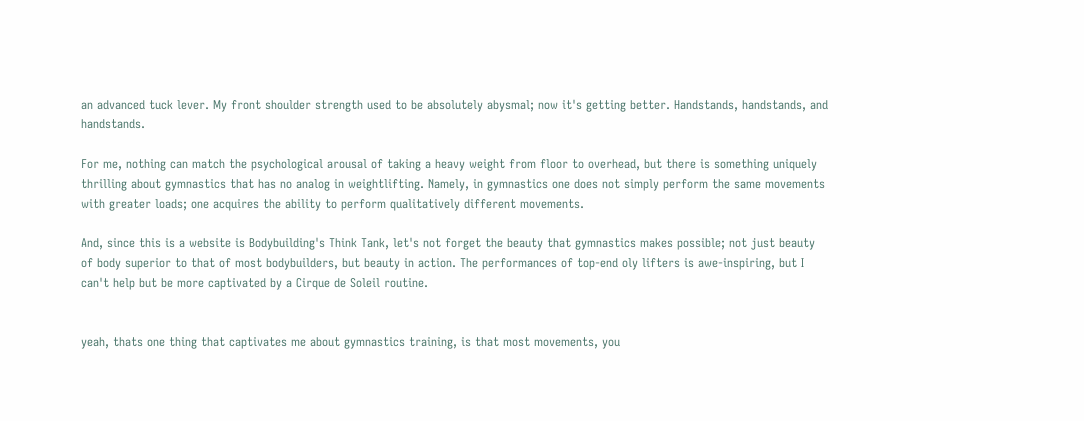an advanced tuck lever. My front shoulder strength used to be absolutely abysmal; now it's getting better. Handstands, handstands, and handstands.

For me, nothing can match the psychological arousal of taking a heavy weight from floor to overhead, but there is something uniquely thrilling about gymnastics that has no analog in weightlifting. Namely, in gymnastics one does not simply perform the same movements with greater loads; one acquires the ability to perform qualitatively different movements.

And, since this is a website is Bodybuilding's Think Tank, let's not forget the beauty that gymnastics makes possible; not just beauty of body superior to that of most bodybuilders, but beauty in action. The performances of top-end oly lifters is awe-inspiring, but I can't help but be more captivated by a Cirque de Soleil routine.


yeah, thats one thing that captivates me about gymnastics training, is that most movements, you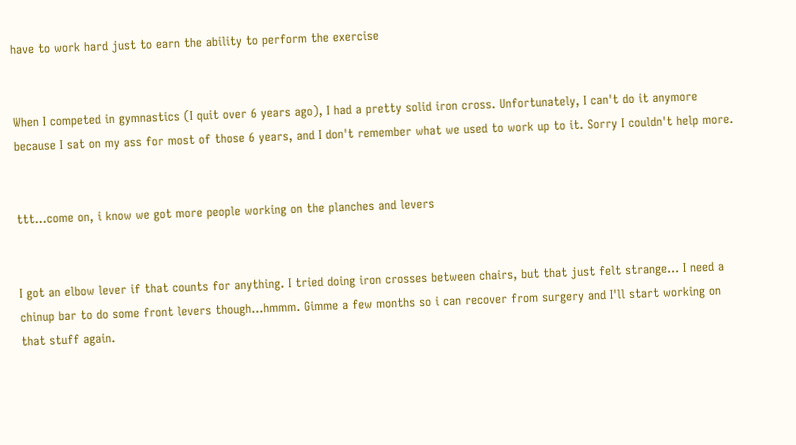have to work hard just to earn the ability to perform the exercise


When I competed in gymnastics (I quit over 6 years ago), I had a pretty solid iron cross. Unfortunately, I can't do it anymore because I sat on my ass for most of those 6 years, and I don't remember what we used to work up to it. Sorry I couldn't help more.


ttt...come on, i know we got more people working on the planches and levers


I got an elbow lever if that counts for anything. I tried doing iron crosses between chairs, but that just felt strange... I need a chinup bar to do some front levers though...hmmm. Gimme a few months so i can recover from surgery and I'll start working on that stuff again.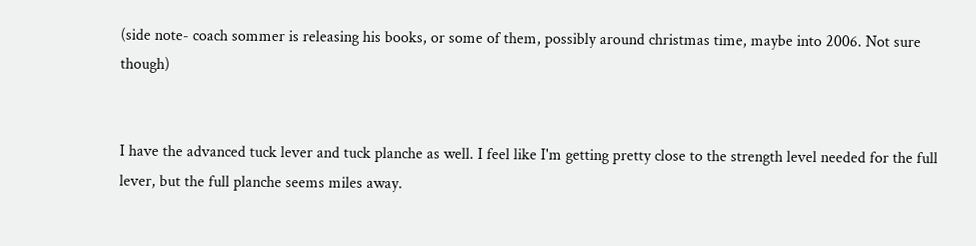(side note- coach sommer is releasing his books, or some of them, possibly around christmas time, maybe into 2006. Not sure though)


I have the advanced tuck lever and tuck planche as well. I feel like I'm getting pretty close to the strength level needed for the full lever, but the full planche seems miles away.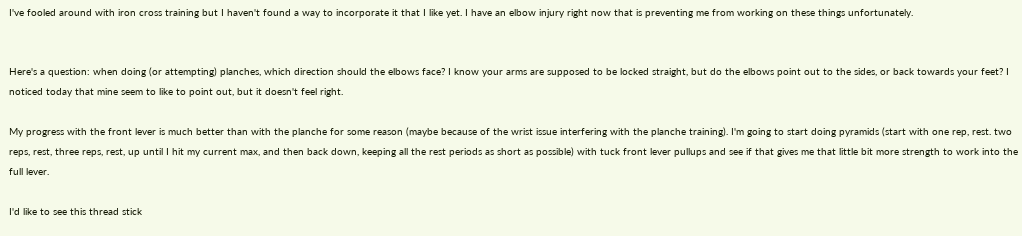I've fooled around with iron cross training but I haven't found a way to incorporate it that I like yet. I have an elbow injury right now that is preventing me from working on these things unfortunately.


Here's a question: when doing (or attempting) planches, which direction should the elbows face? I know your arms are supposed to be locked straight, but do the elbows point out to the sides, or back towards your feet? I noticed today that mine seem to like to point out, but it doesn't feel right.

My progress with the front lever is much better than with the planche for some reason (maybe because of the wrist issue interfering with the planche training). I'm going to start doing pyramids (start with one rep, rest. two reps, rest, three reps, rest, up until I hit my current max, and then back down, keeping all the rest periods as short as possible) with tuck front lever pullups and see if that gives me that little bit more strength to work into the full lever.

I'd like to see this thread stick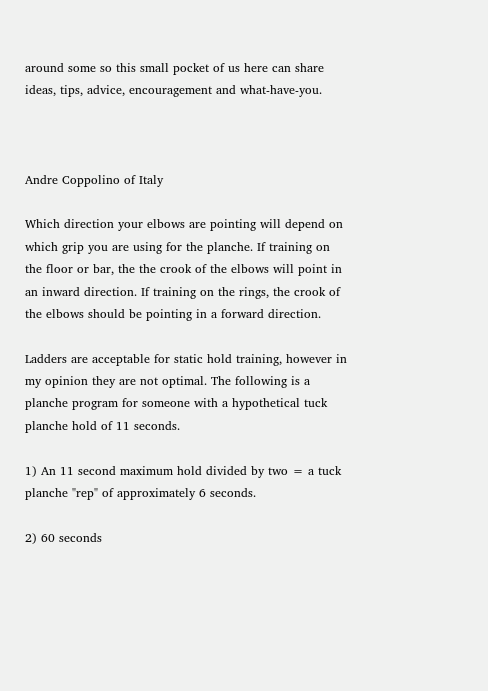around some so this small pocket of us here can share ideas, tips, advice, encouragement and what-have-you.



Andre Coppolino of Italy

Which direction your elbows are pointing will depend on which grip you are using for the planche. If training on the floor or bar, the the crook of the elbows will point in an inward direction. If training on the rings, the crook of the elbows should be pointing in a forward direction.

Ladders are acceptable for static hold training, however in my opinion they are not optimal. The following is a planche program for someone with a hypothetical tuck planche hold of 11 seconds.

1) An 11 second maximum hold divided by two = a tuck planche "rep" of approximately 6 seconds.

2) 60 seconds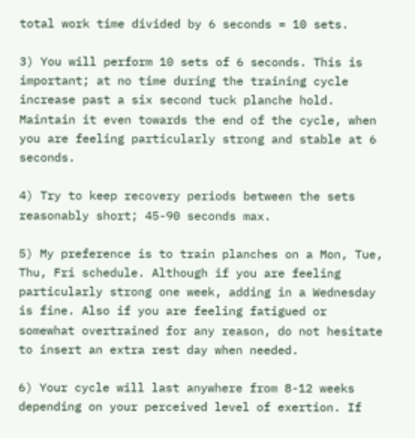total work time divided by 6 seconds = 10 sets.

3) You will perform 10 sets of 6 seconds. This is important; at no time during the training cycle increase past a six second tuck planche hold. Maintain it even towards the end of the cycle, when you are feeling particularly strong and stable at 6 seconds.

4) Try to keep recovery periods between the sets reasonably short; 45-90 seconds max.

5) My preference is to train planches on a Mon, Tue, Thu, Fri schedule. Although if you are feeling particularly strong one week, adding in a Wednesday is fine. Also if you are feeling fatigued or somewhat overtrained for any reason, do not hesitate to insert an extra rest day when needed.

6) Your cycle will last anywhere from 8-12 weeks depending on your perceived level of exertion. If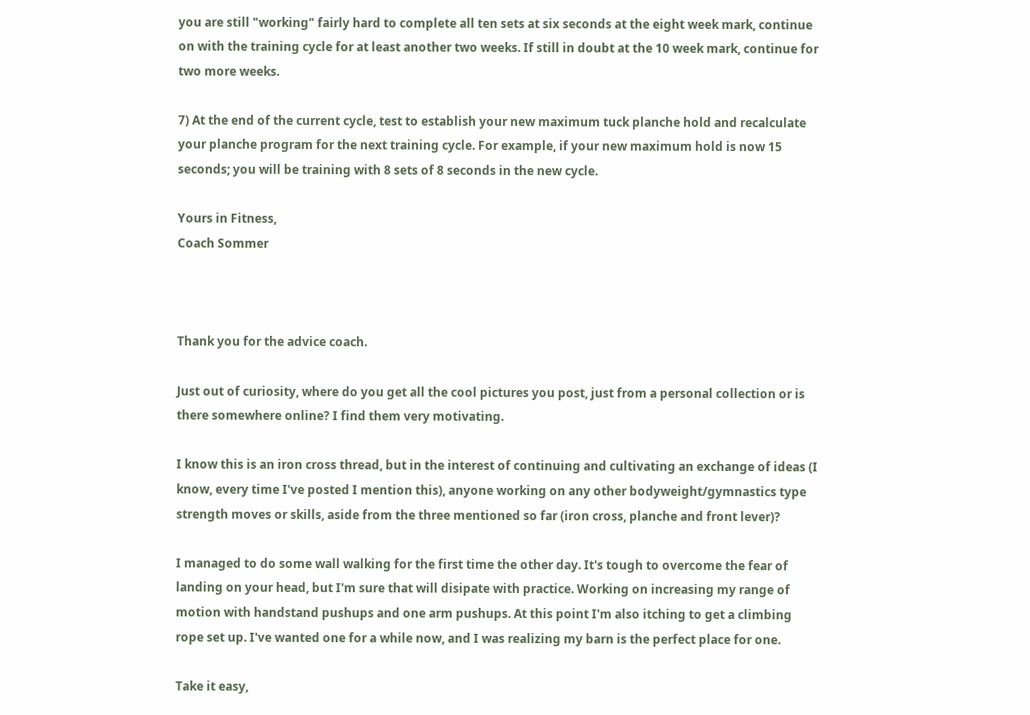you are still "working" fairly hard to complete all ten sets at six seconds at the eight week mark, continue on with the training cycle for at least another two weeks. If still in doubt at the 10 week mark, continue for two more weeks.

7) At the end of the current cycle, test to establish your new maximum tuck planche hold and recalculate your planche program for the next training cycle. For example, if your new maximum hold is now 15 seconds; you will be training with 8 sets of 8 seconds in the new cycle.

Yours in Fitness,
Coach Sommer



Thank you for the advice coach.

Just out of curiosity, where do you get all the cool pictures you post, just from a personal collection or is there somewhere online? I find them very motivating.

I know this is an iron cross thread, but in the interest of continuing and cultivating an exchange of ideas (I know, every time I've posted I mention this), anyone working on any other bodyweight/gymnastics type strength moves or skills, aside from the three mentioned so far (iron cross, planche and front lever)?

I managed to do some wall walking for the first time the other day. It's tough to overcome the fear of landing on your head, but I'm sure that will disipate with practice. Working on increasing my range of motion with handstand pushups and one arm pushups. At this point I'm also itching to get a climbing rope set up. I've wanted one for a while now, and I was realizing my barn is the perfect place for one.

Take it easy,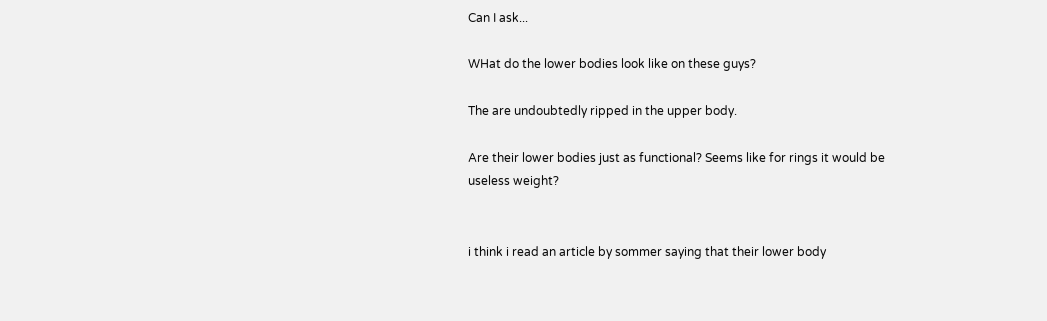Can I ask...

WHat do the lower bodies look like on these guys?

The are undoubtedly ripped in the upper body.

Are their lower bodies just as functional? Seems like for rings it would be useless weight?


i think i read an article by sommer saying that their lower body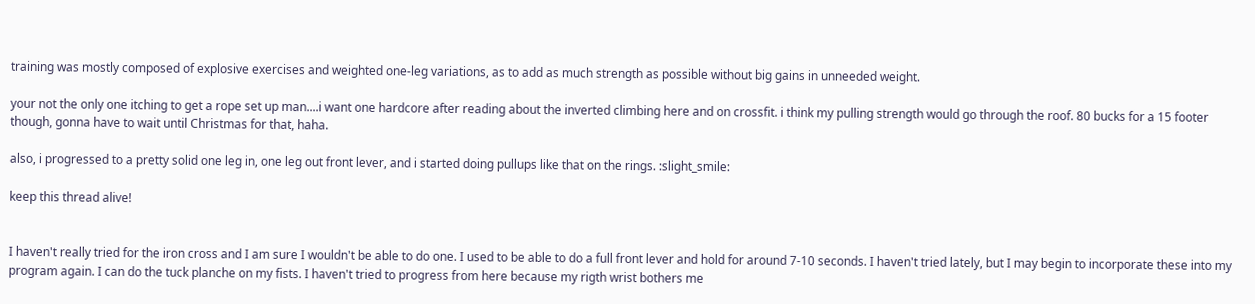training was mostly composed of explosive exercises and weighted one-leg variations, as to add as much strength as possible without big gains in unneeded weight.

your not the only one itching to get a rope set up man....i want one hardcore after reading about the inverted climbing here and on crossfit. i think my pulling strength would go through the roof. 80 bucks for a 15 footer though, gonna have to wait until Christmas for that, haha.

also, i progressed to a pretty solid one leg in, one leg out front lever, and i started doing pullups like that on the rings. :slight_smile:

keep this thread alive!


I haven't really tried for the iron cross and I am sure I wouldn't be able to do one. I used to be able to do a full front lever and hold for around 7-10 seconds. I haven't tried lately, but I may begin to incorporate these into my program again. I can do the tuck planche on my fists. I haven't tried to progress from here because my rigth wrist bothers me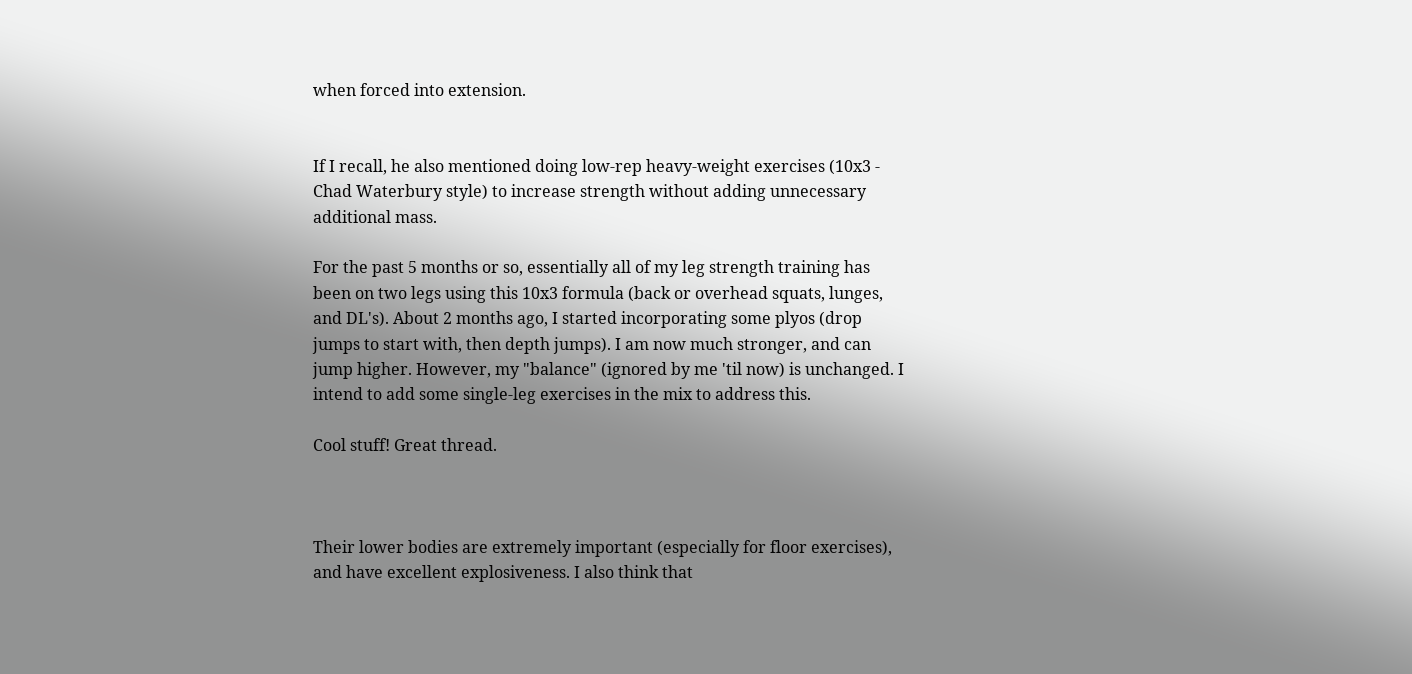when forced into extension.


If I recall, he also mentioned doing low-rep heavy-weight exercises (10x3 - Chad Waterbury style) to increase strength without adding unnecessary additional mass.

For the past 5 months or so, essentially all of my leg strength training has been on two legs using this 10x3 formula (back or overhead squats, lunges, and DL's). About 2 months ago, I started incorporating some plyos (drop jumps to start with, then depth jumps). I am now much stronger, and can jump higher. However, my "balance" (ignored by me 'til now) is unchanged. I intend to add some single-leg exercises in the mix to address this.

Cool stuff! Great thread.



Their lower bodies are extremely important (especially for floor exercises), and have excellent explosiveness. I also think that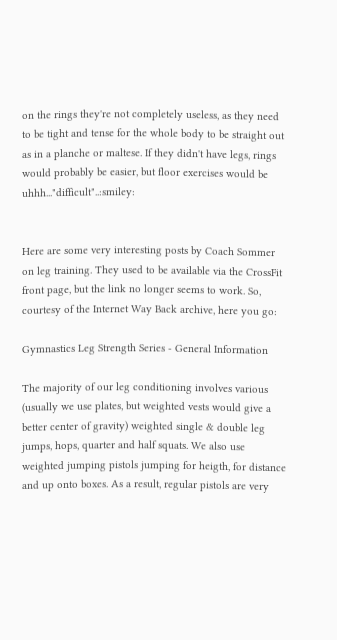on the rings they're not completely useless, as they need to be tight and tense for the whole body to be straight out as in a planche or maltese. If they didn't have legs, rings would probably be easier, but floor exercises would be uhhh..."difficult"..:smiley:


Here are some very interesting posts by Coach Sommer on leg training. They used to be available via the CrossFit front page, but the link no longer seems to work. So, courtesy of the Internet Way Back archive, here you go:

Gymnastics Leg Strength Series - General Information

The majority of our leg conditioning involves various (usually we use plates, but weighted vests would give a better center of gravity) weighted single & double leg jumps, hops, quarter and half squats. We also use weighted jumping pistols jumping for heigth, for distance and up onto boxes. As a result, regular pistols are very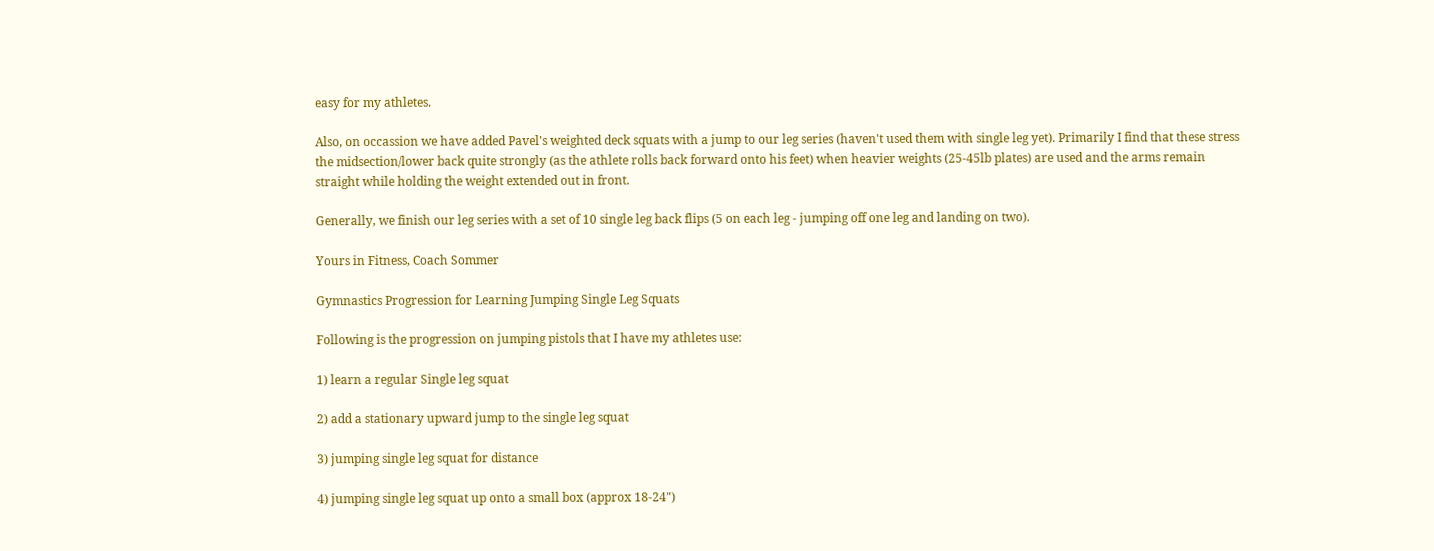easy for my athletes.

Also, on occassion we have added Pavel's weighted deck squats with a jump to our leg series (haven't used them with single leg yet). Primarily I find that these stress the midsection/lower back quite strongly (as the athlete rolls back forward onto his feet) when heavier weights (25-45lb plates) are used and the arms remain straight while holding the weight extended out in front.

Generally, we finish our leg series with a set of 10 single leg back flips (5 on each leg - jumping off one leg and landing on two).

Yours in Fitness, Coach Sommer

Gymnastics Progression for Learning Jumping Single Leg Squats

Following is the progression on jumping pistols that I have my athletes use:

1) learn a regular Single leg squat

2) add a stationary upward jump to the single leg squat

3) jumping single leg squat for distance

4) jumping single leg squat up onto a small box (approx 18-24")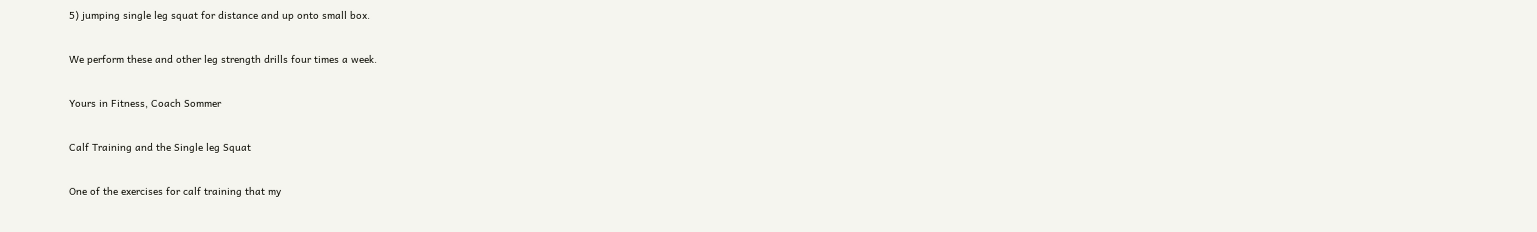5) jumping single leg squat for distance and up onto small box.

We perform these and other leg strength drills four times a week.

Yours in Fitness, Coach Sommer

Calf Training and the Single leg Squat

One of the exercises for calf training that my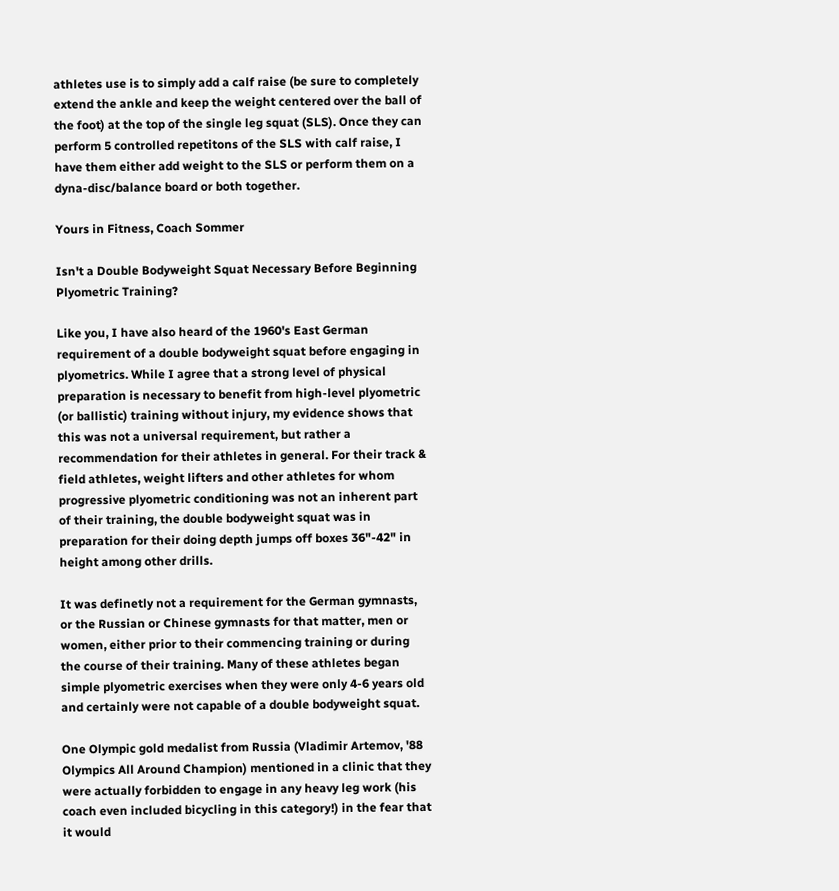athletes use is to simply add a calf raise (be sure to completely extend the ankle and keep the weight centered over the ball of the foot) at the top of the single leg squat (SLS). Once they can perform 5 controlled repetitons of the SLS with calf raise, I have them either add weight to the SLS or perform them on a dyna-disc/balance board or both together.

Yours in Fitness, Coach Sommer

Isn't a Double Bodyweight Squat Necessary Before Beginning Plyometric Training?

Like you, I have also heard of the 1960's East German requirement of a double bodyweight squat before engaging in plyometrics. While I agree that a strong level of physical preparation is necessary to benefit from high-level plyometric (or ballistic) training without injury, my evidence shows that this was not a universal requirement, but rather a recommendation for their athletes in general. For their track & field athletes, weight lifters and other athletes for whom progressive plyometric conditioning was not an inherent part of their training, the double bodyweight squat was in preparation for their doing depth jumps off boxes 36"-42" in height among other drills.

It was definetly not a requirement for the German gymnasts, or the Russian or Chinese gymnasts for that matter, men or women, either prior to their commencing training or during the course of their training. Many of these athletes began simple plyometric exercises when they were only 4-6 years old and certainly were not capable of a double bodyweight squat.

One Olympic gold medalist from Russia (Vladimir Artemov, '88 Olympics All Around Champion) mentioned in a clinic that they were actually forbidden to engage in any heavy leg work (his coach even included bicycling in this category!) in the fear that it would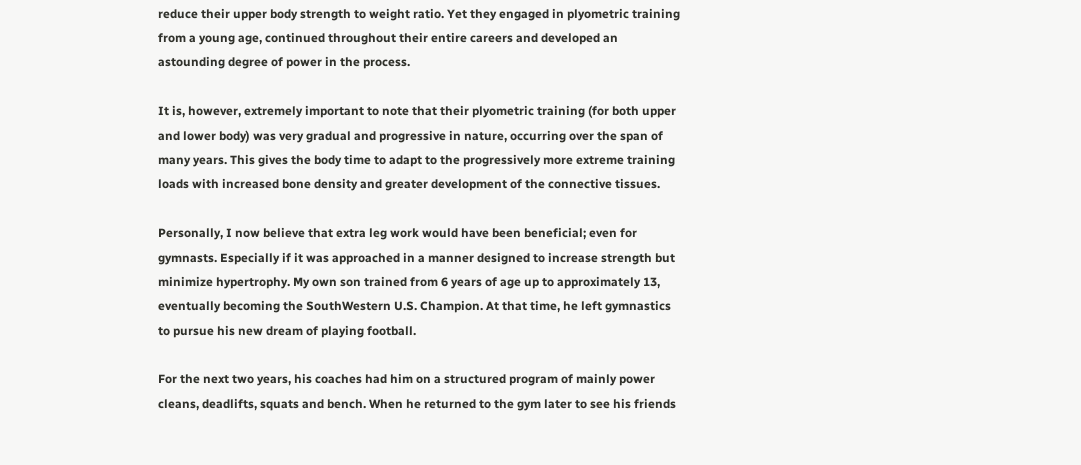reduce their upper body strength to weight ratio. Yet they engaged in plyometric training from a young age, continued throughout their entire careers and developed an astounding degree of power in the process.

It is, however, extremely important to note that their plyometric training (for both upper and lower body) was very gradual and progressive in nature, occurring over the span of many years. This gives the body time to adapt to the progressively more extreme training loads with increased bone density and greater development of the connective tissues.

Personally, I now believe that extra leg work would have been beneficial; even for gymnasts. Especially if it was approached in a manner designed to increase strength but minimize hypertrophy. My own son trained from 6 years of age up to approximately 13, eventually becoming the SouthWestern U.S. Champion. At that time, he left gymnastics to pursue his new dream of playing football.

For the next two years, his coaches had him on a structured program of mainly power cleans, deadlifts, squats and bench. When he returned to the gym later to see his friends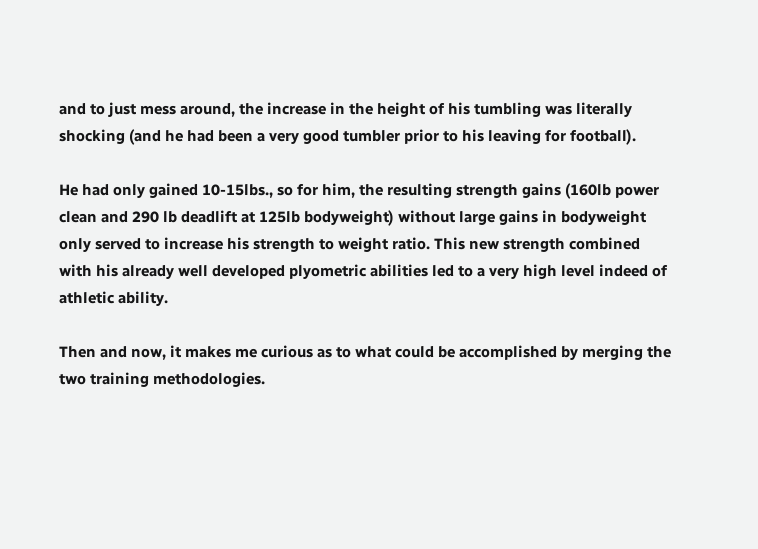and to just mess around, the increase in the height of his tumbling was literally shocking (and he had been a very good tumbler prior to his leaving for football).

He had only gained 10-15lbs., so for him, the resulting strength gains (160lb power clean and 290 lb deadlift at 125lb bodyweight) without large gains in bodyweight only served to increase his strength to weight ratio. This new strength combined with his already well developed plyometric abilities led to a very high level indeed of athletic ability.

Then and now, it makes me curious as to what could be accomplished by merging the two training methodologies.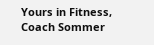Yours in Fitness, Coach Sommer